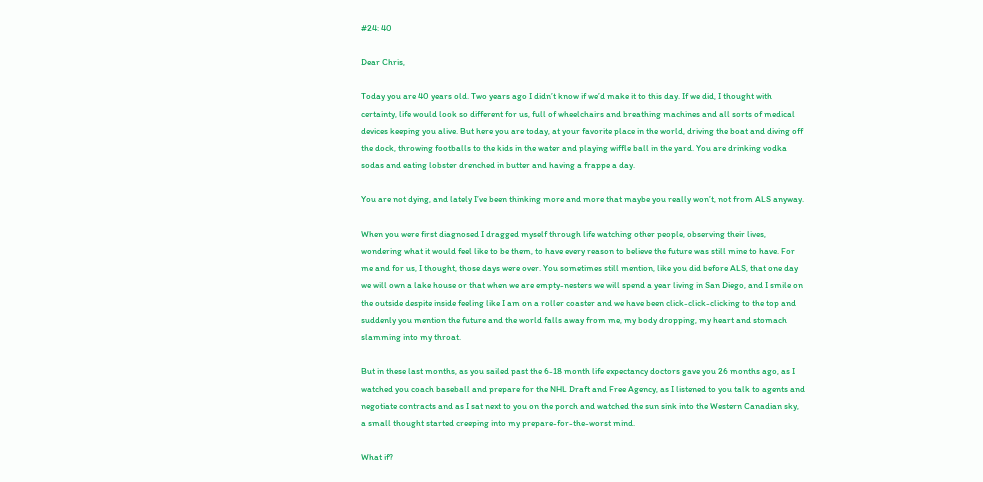#24: 40

Dear Chris,

Today you are 40 years old. Two years ago I didn’t know if we’d make it to this day. If we did, I thought with certainty, life would look so different for us, full of wheelchairs and breathing machines and all sorts of medical devices keeping you alive. But here you are today, at your favorite place in the world, driving the boat and diving off the dock, throwing footballs to the kids in the water and playing wiffle ball in the yard. You are drinking vodka sodas and eating lobster drenched in butter and having a frappe a day.

You are not dying, and lately I’ve been thinking more and more that maybe you really won’t, not from ALS anyway.

When you were first diagnosed I dragged myself through life watching other people, observing their lives, wondering what it would feel like to be them, to have every reason to believe the future was still mine to have. For me and for us, I thought, those days were over. You sometimes still mention, like you did before ALS, that one day we will own a lake house or that when we are empty-nesters we will spend a year living in San Diego, and I smile on the outside despite inside feeling like I am on a roller coaster and we have been click-click-clicking to the top and suddenly you mention the future and the world falls away from me, my body dropping, my heart and stomach slamming into my throat.

But in these last months, as you sailed past the 6-18 month life expectancy doctors gave you 26 months ago, as I watched you coach baseball and prepare for the NHL Draft and Free Agency, as I listened to you talk to agents and negotiate contracts and as I sat next to you on the porch and watched the sun sink into the Western Canadian sky, a small thought started creeping into my prepare-for-the-worst mind.

What if?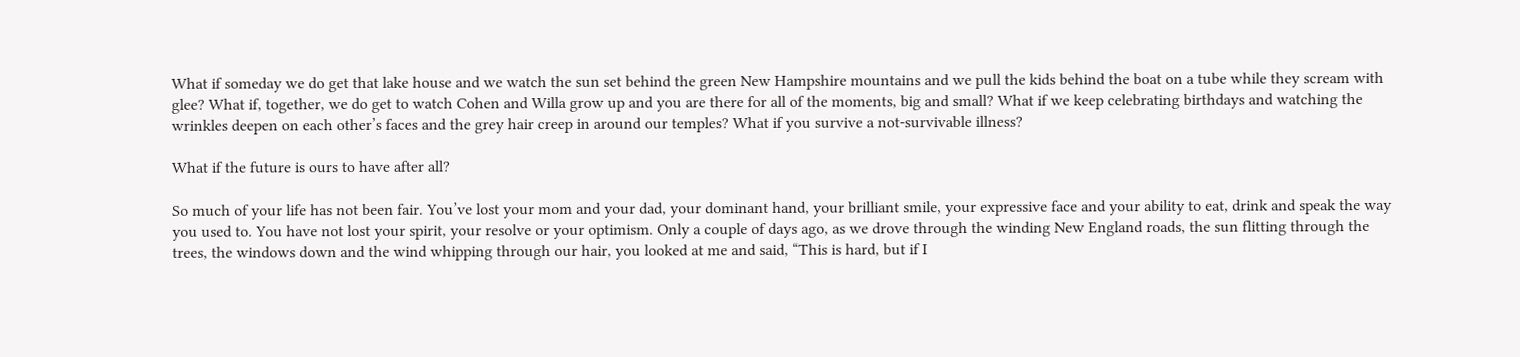What if someday we do get that lake house and we watch the sun set behind the green New Hampshire mountains and we pull the kids behind the boat on a tube while they scream with glee? What if, together, we do get to watch Cohen and Willa grow up and you are there for all of the moments, big and small? What if we keep celebrating birthdays and watching the wrinkles deepen on each other’s faces and the grey hair creep in around our temples? What if you survive a not-survivable illness?

What if the future is ours to have after all?

So much of your life has not been fair. You’ve lost your mom and your dad, your dominant hand, your brilliant smile, your expressive face and your ability to eat, drink and speak the way you used to. You have not lost your spirit, your resolve or your optimism. Only a couple of days ago, as we drove through the winding New England roads, the sun flitting through the trees, the windows down and the wind whipping through our hair, you looked at me and said, “This is hard, but if I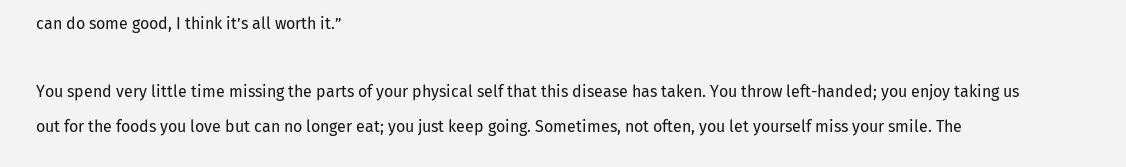can do some good, I think it’s all worth it.”

You spend very little time missing the parts of your physical self that this disease has taken. You throw left-handed; you enjoy taking us out for the foods you love but can no longer eat; you just keep going. Sometimes, not often, you let yourself miss your smile. The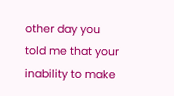other day you told me that your inability to make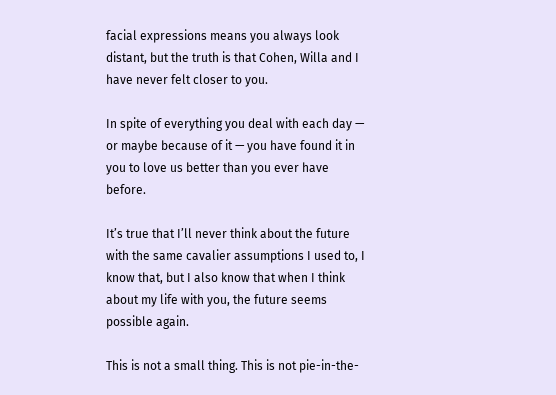facial expressions means you always look distant, but the truth is that Cohen, Willa and I have never felt closer to you.

In spite of everything you deal with each day — or maybe because of it — you have found it in you to love us better than you ever have before.

It’s true that I’ll never think about the future with the same cavalier assumptions I used to, I know that, but I also know that when I think about my life with you, the future seems possible again.

This is not a small thing. This is not pie-in-the-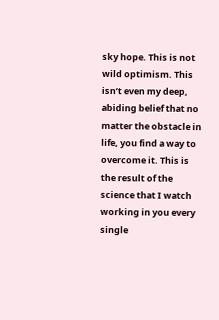sky hope. This is not wild optimism. This isn’t even my deep, abiding belief that no matter the obstacle in life, you find a way to overcome it. This is the result of the science that I watch working in you every single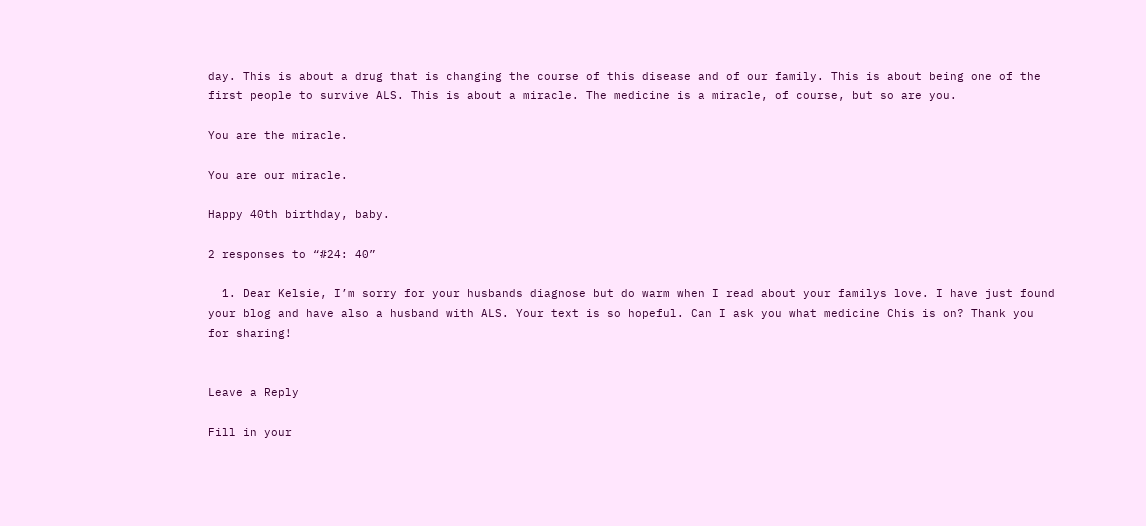day. This is about a drug that is changing the course of this disease and of our family. This is about being one of the first people to survive ALS. This is about a miracle. The medicine is a miracle, of course, but so are you.

You are the miracle.

You are our miracle.

Happy 40th birthday, baby.

2 responses to “#24: 40”

  1. Dear Kelsie, I’m sorry for your husbands diagnose but do warm when I read about your familys love. I have just found your blog and have also a husband with ALS. Your text is so hopeful. Can I ask you what medicine Chis is on? Thank you for sharing!


Leave a Reply

Fill in your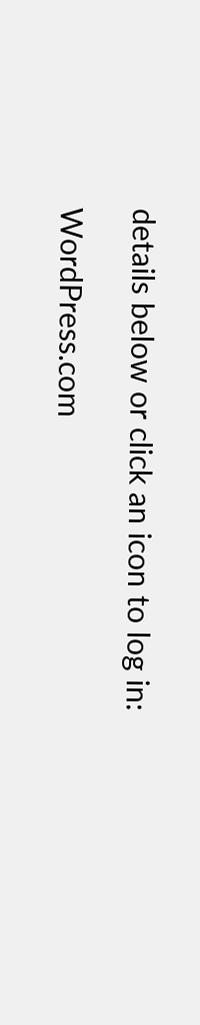details below or click an icon to log in:

WordPress.com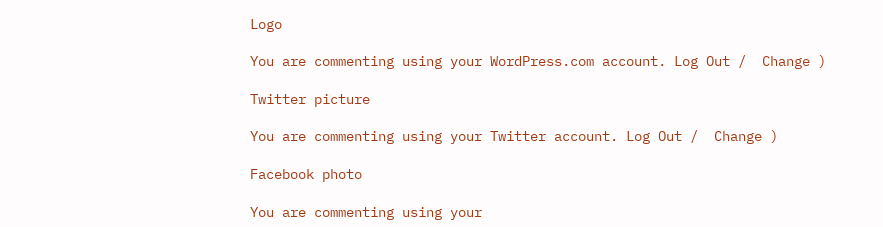Logo

You are commenting using your WordPress.com account. Log Out /  Change )

Twitter picture

You are commenting using your Twitter account. Log Out /  Change )

Facebook photo

You are commenting using your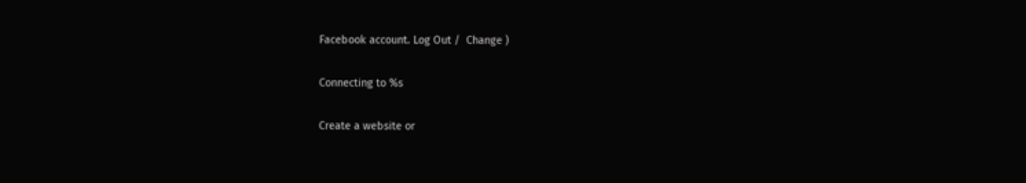Facebook account. Log Out /  Change )

Connecting to %s

Create a website or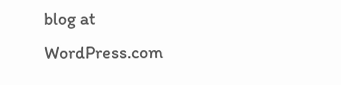blog at WordPress.com